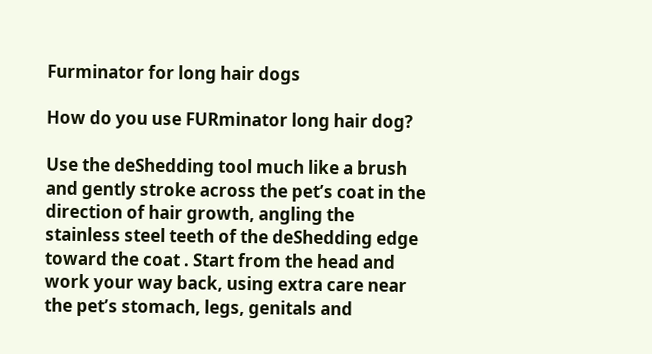Furminator for long hair dogs

How do you use FURminator long hair dog?

Use the deShedding tool much like a brush and gently stroke across the pet’s coat in the direction of hair growth, angling the stainless steel teeth of the deShedding edge toward the coat . Start from the head and work your way back, using extra care near the pet’s stomach, legs, genitals and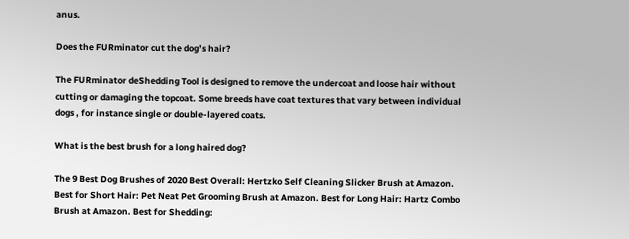anus.

Does the FURminator cut the dog’s hair?

The FURminator deShedding Tool is designed to remove the undercoat and loose hair without cutting or damaging the topcoat. Some breeds have coat textures that vary between individual dogs , for instance single or double-layered coats.

What is the best brush for a long haired dog?

The 9 Best Dog Brushes of 2020 Best Overall: Hertzko Self Cleaning Slicker Brush at Amazon. Best for Short Hair: Pet Neat Pet Grooming Brush at Amazon. Best for Long Hair: Hartz Combo Brush at Amazon. Best for Shedding: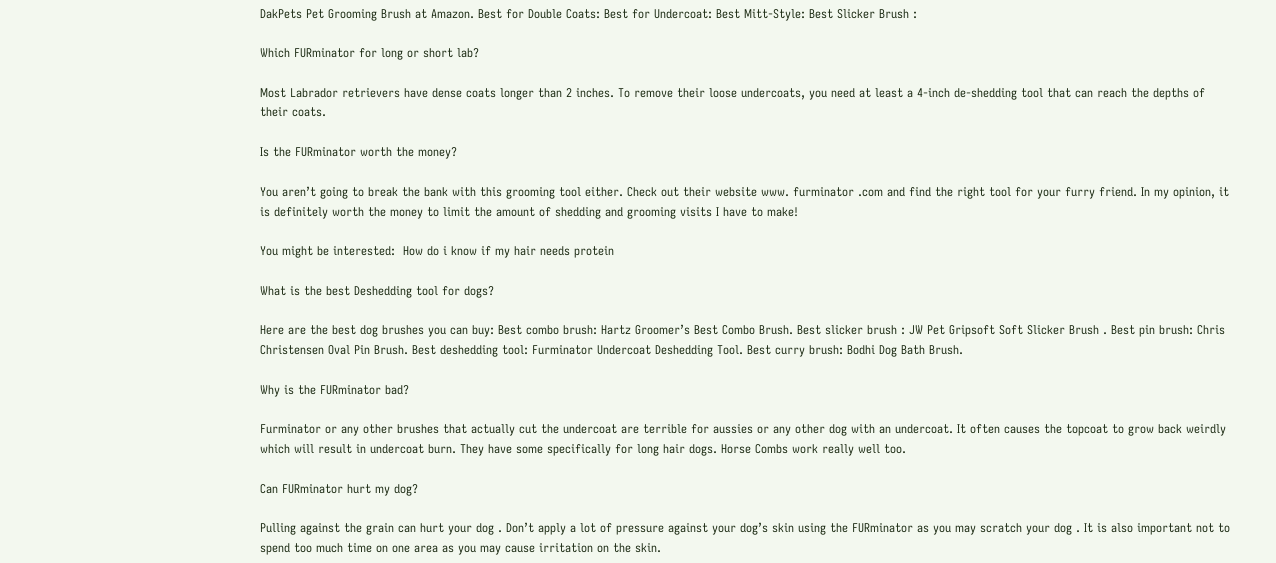DakPets Pet Grooming Brush at Amazon. Best for Double Coats: Best for Undercoat: Best Mitt-Style: Best Slicker Brush :

Which FURminator for long or short lab?

Most Labrador retrievers have dense coats longer than 2 inches. To remove their loose undercoats, you need at least a 4-inch de-shedding tool that can reach the depths of their coats.

Is the FURminator worth the money?

You aren’t going to break the bank with this grooming tool either. Check out their website www. furminator .com and find the right tool for your furry friend. In my opinion, it is definitely worth the money to limit the amount of shedding and grooming visits I have to make!

You might be interested:  How do i know if my hair needs protein

What is the best Deshedding tool for dogs?

Here are the best dog brushes you can buy: Best combo brush: Hartz Groomer’s Best Combo Brush. Best slicker brush : JW Pet Gripsoft Soft Slicker Brush . Best pin brush: Chris Christensen Oval Pin Brush. Best deshedding tool: Furminator Undercoat Deshedding Tool. Best curry brush: Bodhi Dog Bath Brush.

Why is the FURminator bad?

Furminator or any other brushes that actually cut the undercoat are terrible for aussies or any other dog with an undercoat. It often causes the topcoat to grow back weirdly which will result in undercoat burn. They have some specifically for long hair dogs. Horse Combs work really well too.

Can FURminator hurt my dog?

Pulling against the grain can hurt your dog . Don’t apply a lot of pressure against your dog’s skin using the FURminator as you may scratch your dog . It is also important not to spend too much time on one area as you may cause irritation on the skin.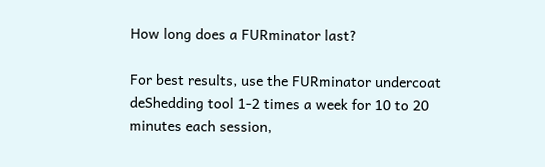How long does a FURminator last?

For best results, use the FURminator undercoat deShedding tool 1-2 times a week for 10 to 20 minutes each session,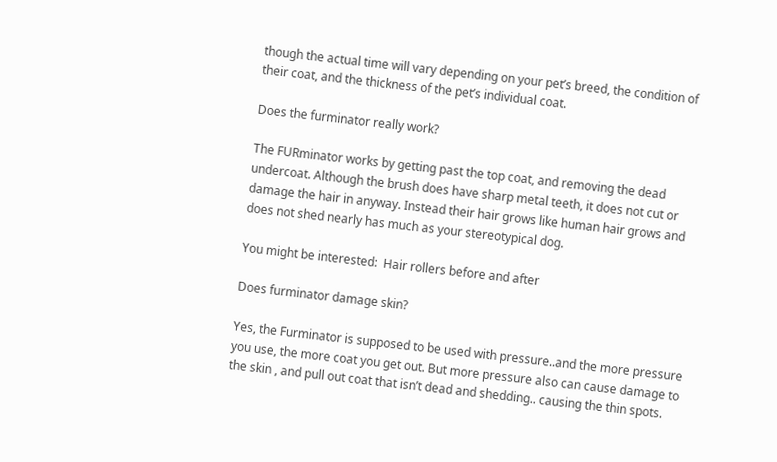though the actual time will vary depending on your pet’s breed, the condition of their coat, and the thickness of the pet’s individual coat.

Does the furminator really work?

The FURminator works by getting past the top coat, and removing the dead undercoat. Although the brush does have sharp metal teeth, it does not cut or damage the hair in anyway. Instead their hair grows like human hair grows and does not shed nearly has much as your stereotypical dog.

You might be interested:  Hair rollers before and after

Does furminator damage skin?

Yes, the Furminator is supposed to be used with pressure..and the more pressure you use, the more coat you get out. But more pressure also can cause damage to the skin , and pull out coat that isn’t dead and shedding.. causing the thin spots.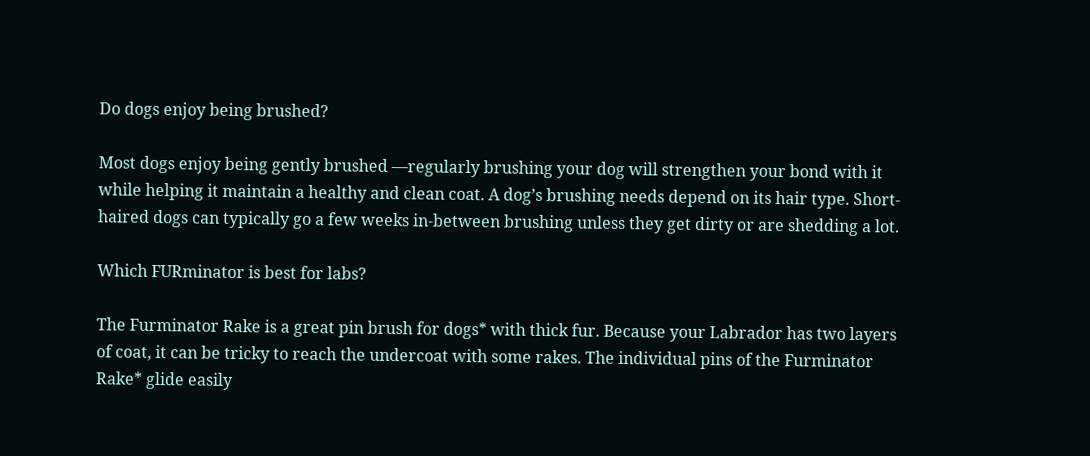Do dogs enjoy being brushed?

Most dogs enjoy being gently brushed —regularly brushing your dog will strengthen your bond with it while helping it maintain a healthy and clean coat. A dog’s brushing needs depend on its hair type. Short-haired dogs can typically go a few weeks in-between brushing unless they get dirty or are shedding a lot.

Which FURminator is best for labs?

The Furminator Rake is a great pin brush for dogs* with thick fur. Because your Labrador has two layers of coat, it can be tricky to reach the undercoat with some rakes. The individual pins of the Furminator Rake* glide easily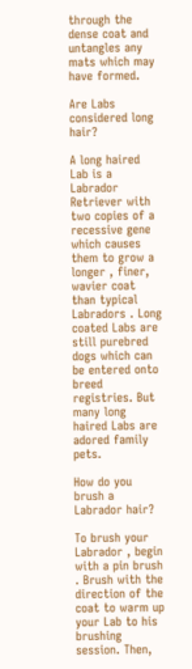through the dense coat and untangles any mats which may have formed.

Are Labs considered long hair?

A long haired Lab is a Labrador Retriever with two copies of a recessive gene which causes them to grow a longer , finer, wavier coat than typical Labradors . Long coated Labs are still purebred dogs which can be entered onto breed registries. But many long haired Labs are adored family pets.

How do you brush a Labrador hair?

To brush your Labrador , begin with a pin brush . Brush with the direction of the coat to warm up your Lab to his brushing session. Then,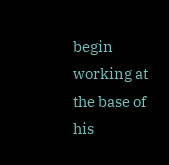begin working at the base of his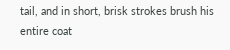tail, and in short, brisk strokes brush his entire coat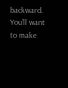backward. You’ll want to make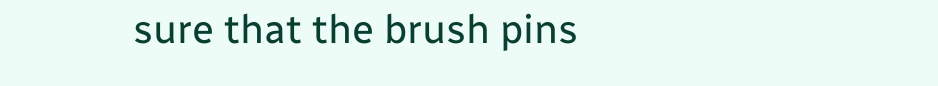sure that the brush pins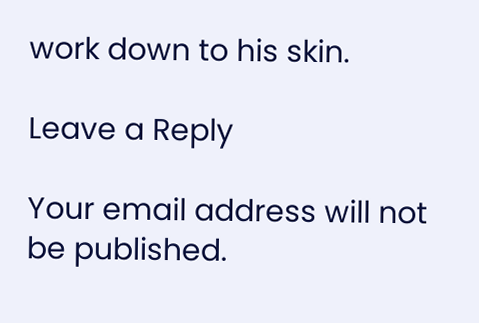work down to his skin.

Leave a Reply

Your email address will not be published.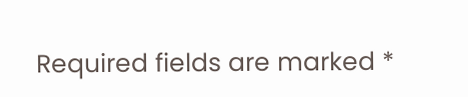Required fields are marked *